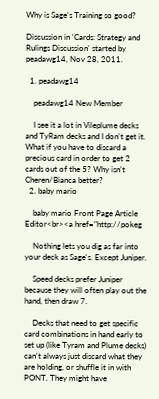Why is Sage's Training so good?

Discussion in 'Cards: Strategy and Rulings Discussion' started by peadawg14, Nov 28, 2011.

  1. peadawg14

    peadawg14 New Member

    I see it a lot in Vileplume decks and TyRam decks and I don't get it. What if you have to discard a precious card in order to get 2 cards out of the 5? Why isn't Cheren/Bianca better?
  2. baby mario

    baby mario Front Page Article Editor<br><a href="http://pokeg

    Nothing lets you dig as far into your deck as Sage's. Except Juniper.

    Speed decks prefer Juniper because they will often play out the hand, then draw 7.

    Decks that need to get specific card combinations in hand early to set up (like Tyram and Plume decks) can't always just discard what they are holding, or shuffle it in with PONT. They might have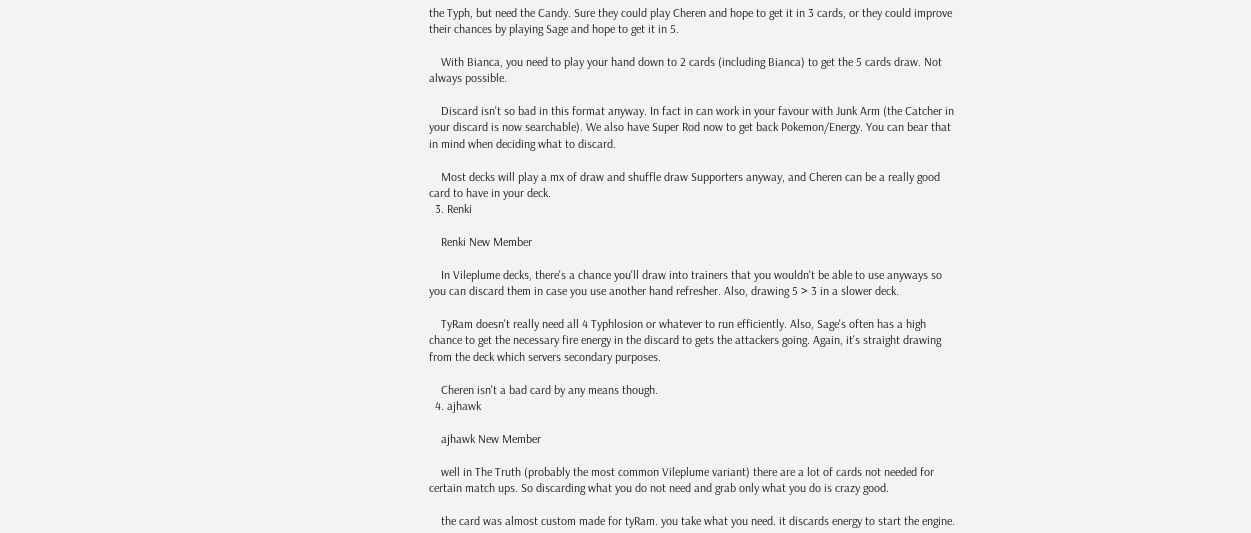the Typh, but need the Candy. Sure they could play Cheren and hope to get it in 3 cards, or they could improve their chances by playing Sage and hope to get it in 5.

    With Bianca, you need to play your hand down to 2 cards (including Bianca) to get the 5 cards draw. Not always possible.

    Discard isn't so bad in this format anyway. In fact in can work in your favour with Junk Arm (the Catcher in your discard is now searchable). We also have Super Rod now to get back Pokemon/Energy. You can bear that in mind when deciding what to discard.

    Most decks will play a mx of draw and shuffle draw Supporters anyway, and Cheren can be a really good card to have in your deck.
  3. Renki

    Renki New Member

    In Vileplume decks, there's a chance you'll draw into trainers that you wouldn't be able to use anyways so you can discard them in case you use another hand refresher. Also, drawing 5 > 3 in a slower deck.

    TyRam doesn't really need all 4 Typhlosion or whatever to run efficiently. Also, Sage's often has a high chance to get the necessary fire energy in the discard to gets the attackers going. Again, it's straight drawing from the deck which servers secondary purposes.

    Cheren isn't a bad card by any means though.
  4. ajhawk

    ajhawk New Member

    well in The Truth (probably the most common Vileplume variant) there are a lot of cards not needed for certain match ups. So discarding what you do not need and grab only what you do is crazy good.

    the card was almost custom made for tyRam. you take what you need. it discards energy to start the engine.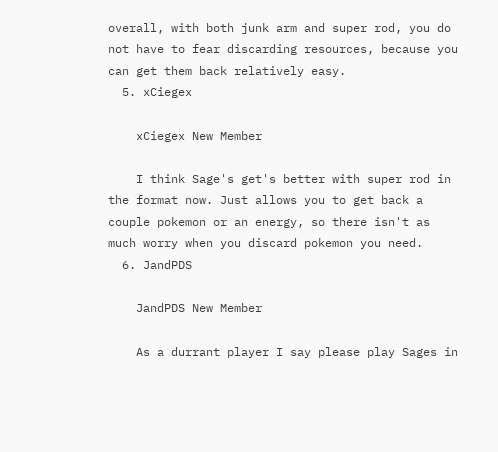overall, with both junk arm and super rod, you do not have to fear discarding resources, because you can get them back relatively easy.
  5. xCiegex

    xCiegex New Member

    I think Sage's get's better with super rod in the format now. Just allows you to get back a couple pokemon or an energy, so there isn't as much worry when you discard pokemon you need.
  6. JandPDS

    JandPDS New Member

    As a durrant player I say please play Sages in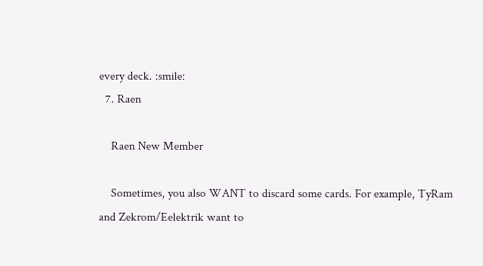every deck. :smile:
  7. Raen

    Raen New Member

    Sometimes, you also WANT to discard some cards. For example, TyRam and Zekrom/Eelektrik want to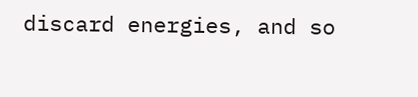discard energies, and so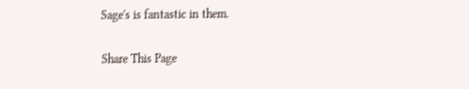Sage's is fantastic in them.

Share This Page